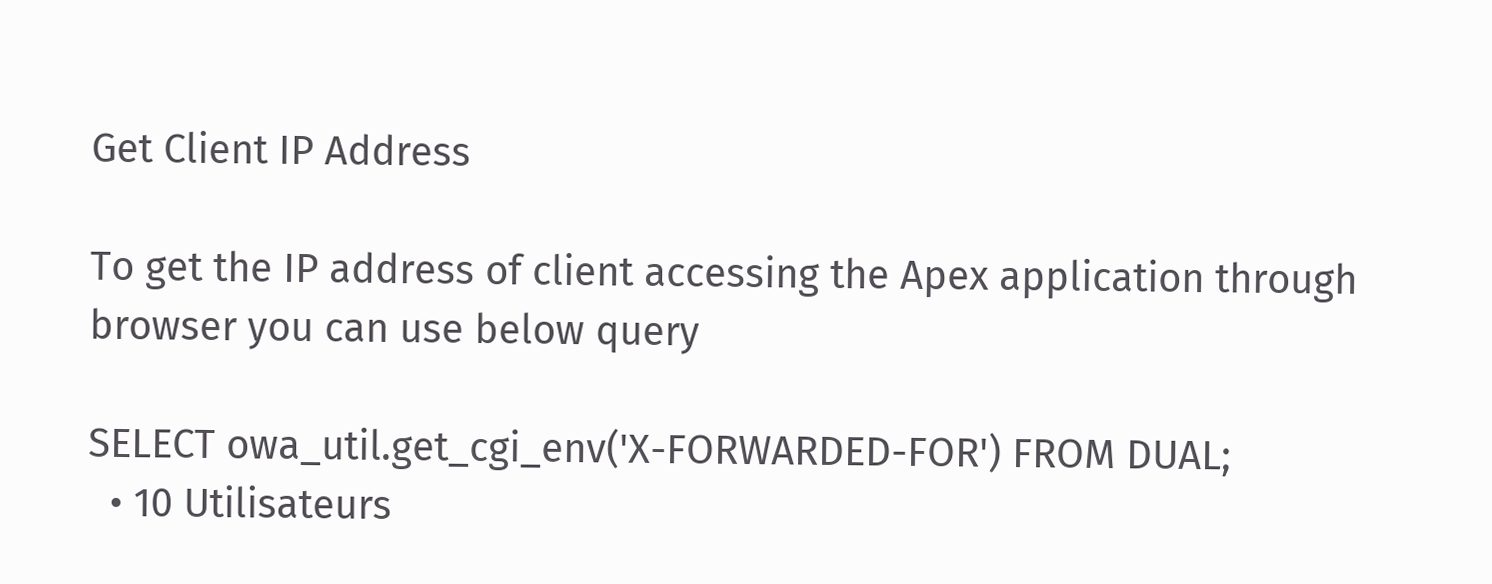Get Client IP Address

To get the IP address of client accessing the Apex application through browser you can use below query

SELECT owa_util.get_cgi_env('X-FORWARDED-FOR') FROM DUAL;
  • 10 Utilisateurs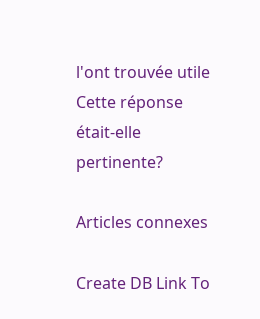l'ont trouvée utile
Cette réponse était-elle pertinente?

Articles connexes

Create DB Link To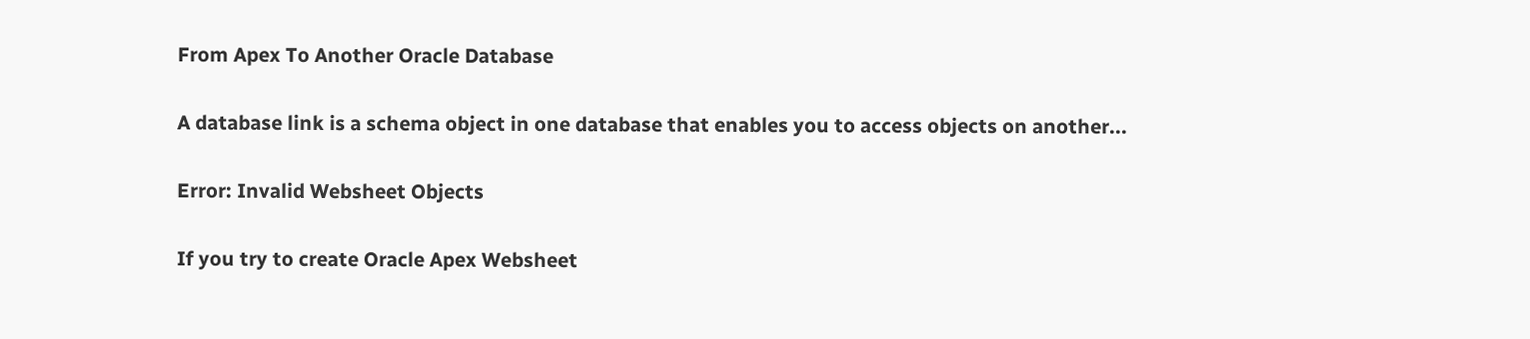From Apex To Another Oracle Database

A database link is a schema object in one database that enables you to access objects on another...

Error: Invalid Websheet Objects

If you try to create Oracle Apex Websheet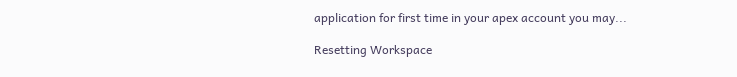application for first time in your apex account you may...

Resetting Workspace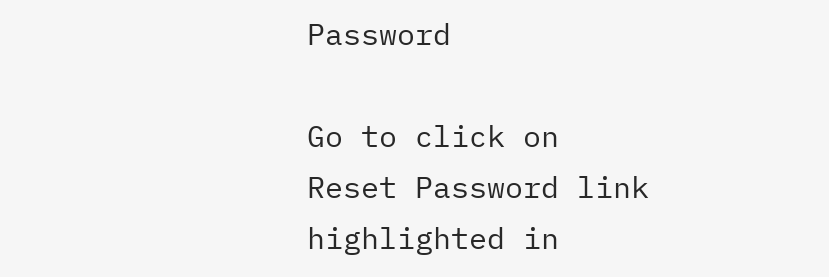Password

Go to click on Reset Password link highlighted in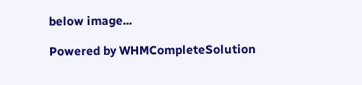below image...

Powered by WHMCompleteSolution